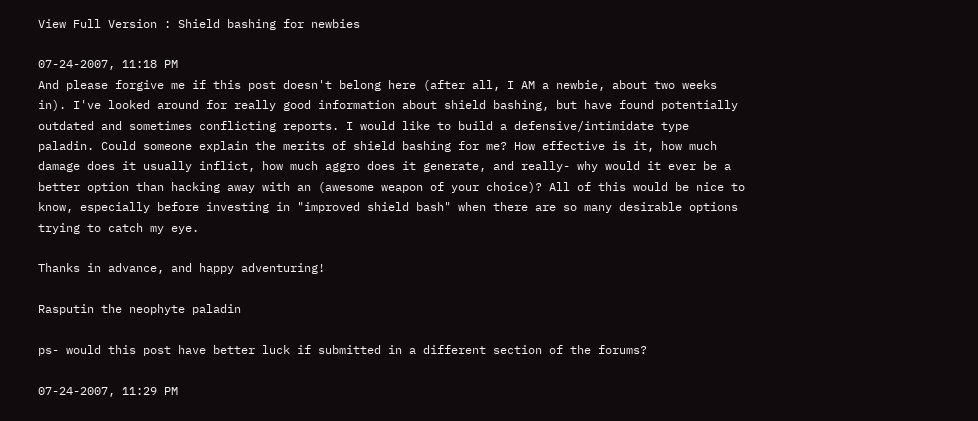View Full Version : Shield bashing for newbies

07-24-2007, 11:18 PM
And please forgive me if this post doesn't belong here (after all, I AM a newbie, about two weeks in). I've looked around for really good information about shield bashing, but have found potentially outdated and sometimes conflicting reports. I would like to build a defensive/intimidate type paladin. Could someone explain the merits of shield bashing for me? How effective is it, how much damage does it usually inflict, how much aggro does it generate, and really- why would it ever be a better option than hacking away with an (awesome weapon of your choice)? All of this would be nice to know, especially before investing in "improved shield bash" when there are so many desirable options trying to catch my eye.

Thanks in advance, and happy adventuring!

Rasputin the neophyte paladin

ps- would this post have better luck if submitted in a different section of the forums?

07-24-2007, 11:29 PM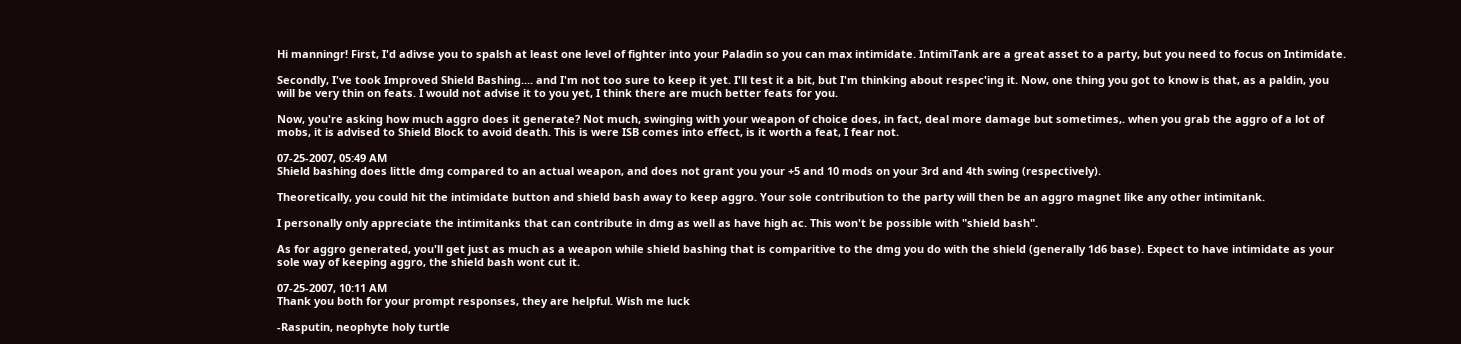Hi manningr! First, I'd adivse you to spalsh at least one level of fighter into your Paladin so you can max intimidate. IntimiTank are a great asset to a party, but you need to focus on Intimidate.

Secondly, I've took Improved Shield Bashing.... and I'm not too sure to keep it yet. I'll test it a bit, but I'm thinking about respec'ing it. Now, one thing you got to know is that, as a paldin, you will be very thin on feats. I would not advise it to you yet, I think there are much better feats for you.

Now, you're asking how much aggro does it generate? Not much, swinging with your weapon of choice does, in fact, deal more damage but sometimes,. when you grab the aggro of a lot of mobs, it is advised to Shield Block to avoid death. This is were ISB comes into effect, is it worth a feat, I fear not.

07-25-2007, 05:49 AM
Shield bashing does little dmg compared to an actual weapon, and does not grant you your +5 and 10 mods on your 3rd and 4th swing (respectively).

Theoretically, you could hit the intimidate button and shield bash away to keep aggro. Your sole contribution to the party will then be an aggro magnet like any other intimitank.

I personally only appreciate the intimitanks that can contribute in dmg as well as have high ac. This won't be possible with "shield bash".

As for aggro generated, you'll get just as much as a weapon while shield bashing that is comparitive to the dmg you do with the shield (generally 1d6 base). Expect to have intimidate as your sole way of keeping aggro, the shield bash wont cut it.

07-25-2007, 10:11 AM
Thank you both for your prompt responses, they are helpful. Wish me luck

-Rasputin, neophyte holy turtle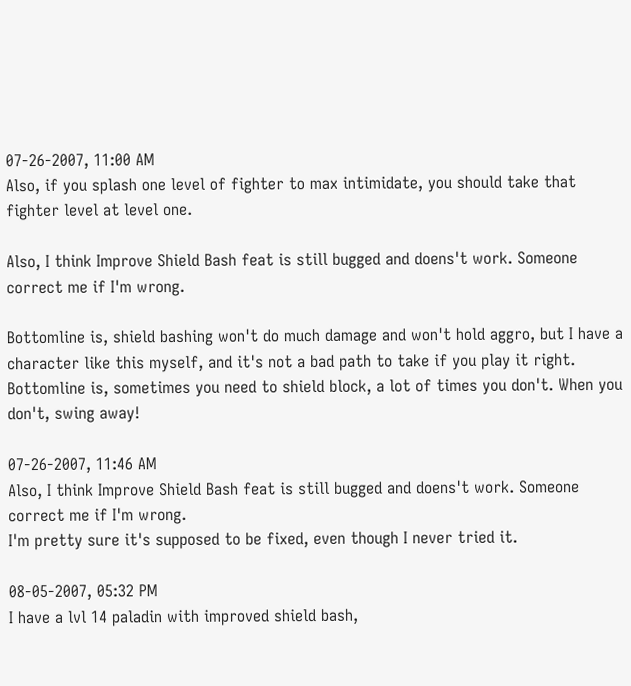07-26-2007, 11:00 AM
Also, if you splash one level of fighter to max intimidate, you should take that fighter level at level one.

Also, I think Improve Shield Bash feat is still bugged and doens't work. Someone correct me if I'm wrong.

Bottomline is, shield bashing won't do much damage and won't hold aggro, but I have a character like this myself, and it's not a bad path to take if you play it right. Bottomline is, sometimes you need to shield block, a lot of times you don't. When you don't, swing away!

07-26-2007, 11:46 AM
Also, I think Improve Shield Bash feat is still bugged and doens't work. Someone correct me if I'm wrong.
I'm pretty sure it's supposed to be fixed, even though I never tried it.

08-05-2007, 05:32 PM
I have a lvl 14 paladin with improved shield bash,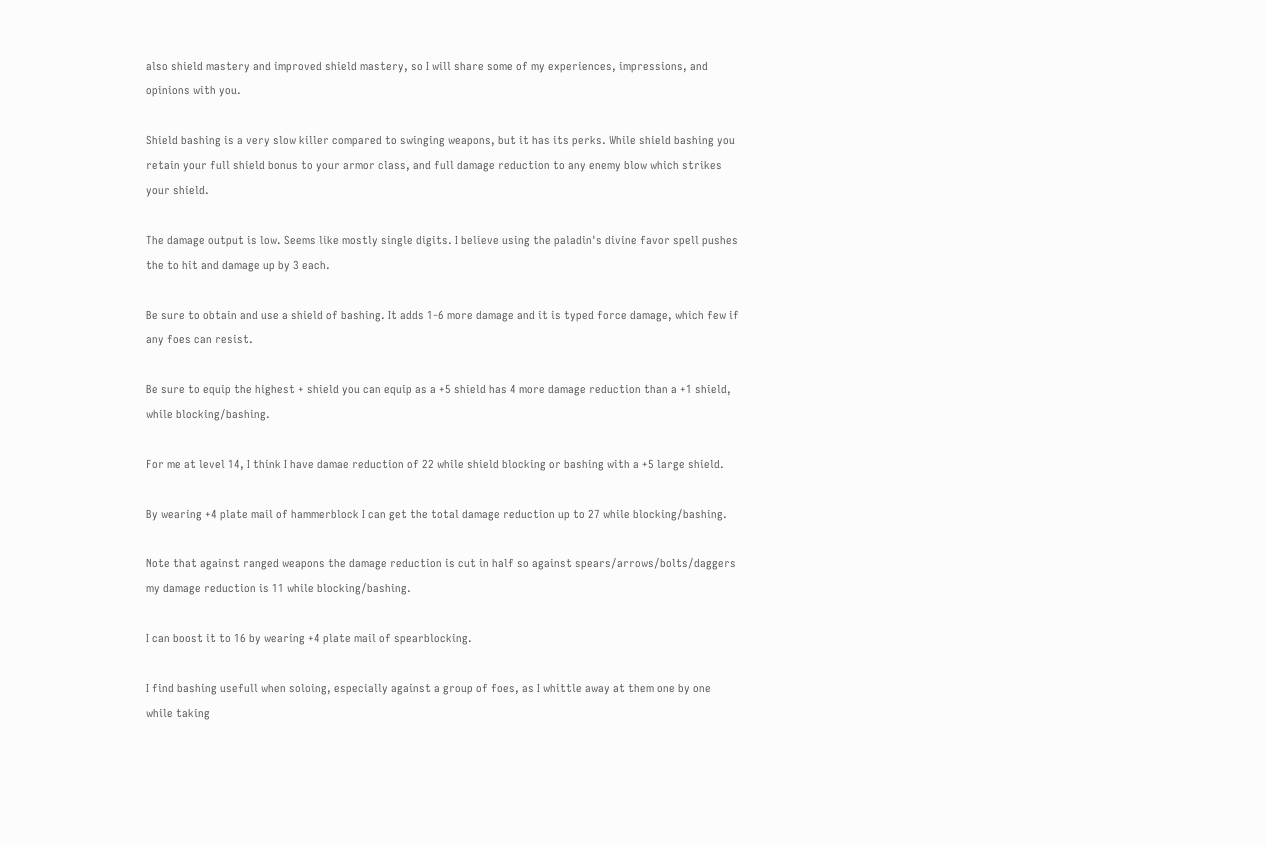also shield mastery and improved shield mastery, so I will share some of my experiences, impressions, and opinions with you.

Shield bashing is a very slow killer compared to swinging weapons, but it has its perks. While shield bashing you retain your full shield bonus to your armor class, and full damage reduction to any enemy blow which strikes your shield.

The damage output is low. Seems like mostly single digits. I believe using the paladin's divine favor spell pushes the to hit and damage up by 3 each.

Be sure to obtain and use a shield of bashing. It adds 1-6 more damage and it is typed force damage, which few if any foes can resist.

Be sure to equip the highest + shield you can equip as a +5 shield has 4 more damage reduction than a +1 shield, while blocking/bashing.

For me at level 14, I think I have damae reduction of 22 while shield blocking or bashing with a +5 large shield.

By wearing +4 plate mail of hammerblock I can get the total damage reduction up to 27 while blocking/bashing.

Note that against ranged weapons the damage reduction is cut in half so against spears/arrows/bolts/daggers my damage reduction is 11 while blocking/bashing.

I can boost it to 16 by wearing +4 plate mail of spearblocking.

I find bashing usefull when soloing, especially against a group of foes, as I whittle away at them one by one while taking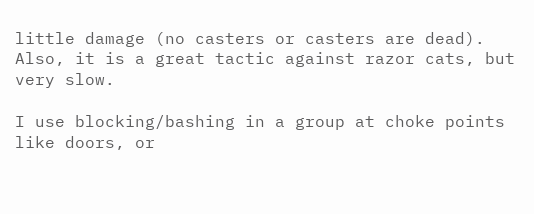little damage (no casters or casters are dead). Also, it is a great tactic against razor cats, but very slow.

I use blocking/bashing in a group at choke points like doors, or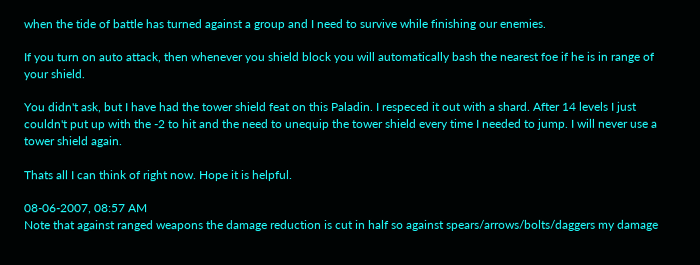when the tide of battle has turned against a group and I need to survive while finishing our enemies.

If you turn on auto attack, then whenever you shield block you will automatically bash the nearest foe if he is in range of your shield.

You didn't ask, but I have had the tower shield feat on this Paladin. I respeced it out with a shard. After 14 levels I just couldn't put up with the -2 to hit and the need to unequip the tower shield every time I needed to jump. I will never use a tower shield again.

Thats all I can think of right now. Hope it is helpful.

08-06-2007, 08:57 AM
Note that against ranged weapons the damage reduction is cut in half so against spears/arrows/bolts/daggers my damage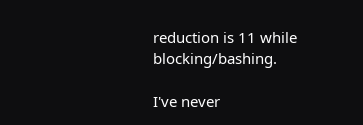reduction is 11 while blocking/bashing.

I've never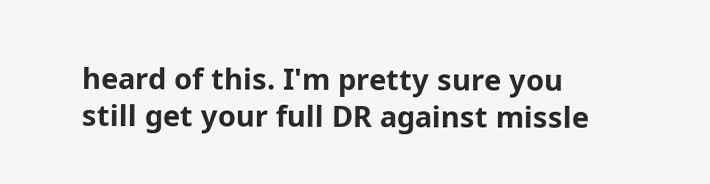heard of this. I'm pretty sure you still get your full DR against missle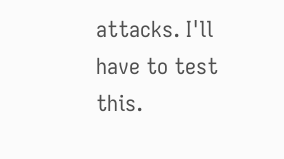attacks. I'll have to test this.